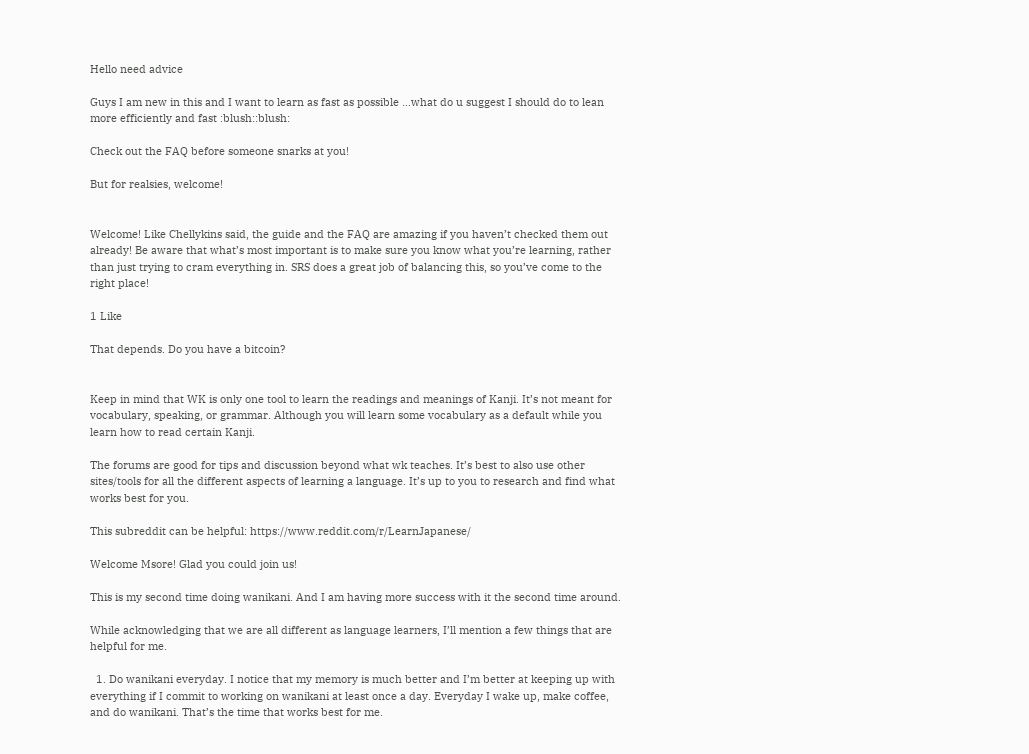Hello need advice

Guys I am new in this and I want to learn as fast as possible …what do u suggest I should do to lean more efficiently and fast :blush::blush:

Check out the FAQ before someone snarks at you!

But for realsies, welcome!


Welcome! Like Chellykins said, the guide and the FAQ are amazing if you haven’t checked them out already! Be aware that what’s most important is to make sure you know what you’re learning, rather than just trying to cram everything in. SRS does a great job of balancing this, so you’ve come to the right place!

1 Like

That depends. Do you have a bitcoin?


Keep in mind that WK is only one tool to learn the readings and meanings of Kanji. It’s not meant for vocabulary, speaking, or grammar. Although you will learn some vocabulary as a default while you learn how to read certain Kanji.

The forums are good for tips and discussion beyond what wk teaches. It’s best to also use other sites/tools for all the different aspects of learning a language. It’s up to you to research and find what works best for you.

This subreddit can be helpful: https://www.reddit.com/r/LearnJapanese/

Welcome Msore! Glad you could join us!

This is my second time doing wanikani. And I am having more success with it the second time around.

While acknowledging that we are all different as language learners, I’ll mention a few things that are helpful for me.

  1. Do wanikani everyday. I notice that my memory is much better and I’m better at keeping up with everything if I commit to working on wanikani at least once a day. Everyday I wake up, make coffee, and do wanikani. That’s the time that works best for me.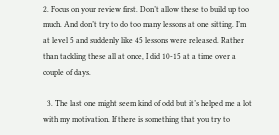2. Focus on your review first. Don’t allow these to build up too much. And don’t try to do too many lessons at one sitting. I’m at level 5 and suddenly like 45 lessons were released. Rather than tackling these all at once, I did 10-15 at a time over a couple of days.

  3. The last one might seem kind of odd but it’s helped me a lot with my motivation. If there is something that you try to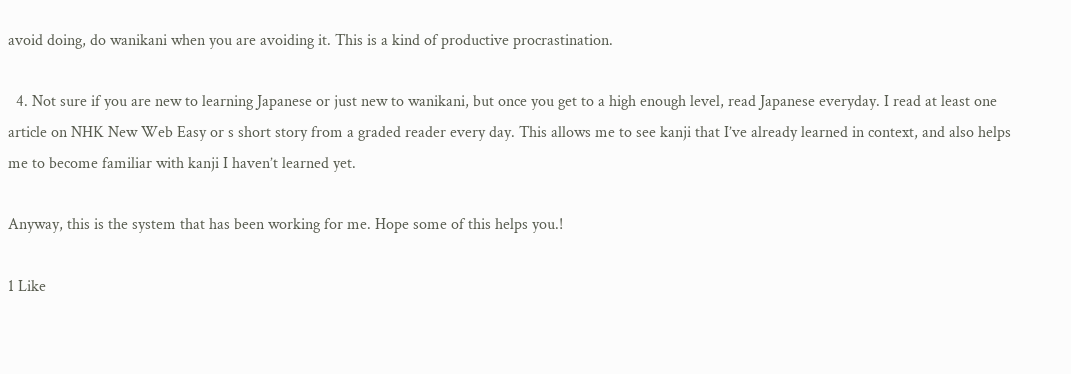avoid doing, do wanikani when you are avoiding it. This is a kind of productive procrastination.

  4. Not sure if you are new to learning Japanese or just new to wanikani, but once you get to a high enough level, read Japanese everyday. I read at least one article on NHK New Web Easy or s short story from a graded reader every day. This allows me to see kanji that I’ve already learned in context, and also helps me to become familiar with kanji I haven’t learned yet.

Anyway, this is the system that has been working for me. Hope some of this helps you.!

1 Like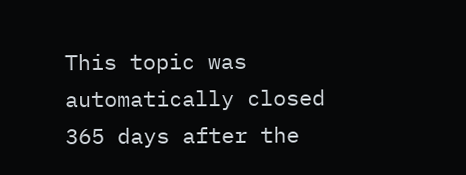This topic was automatically closed 365 days after the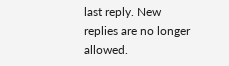last reply. New replies are no longer allowed.